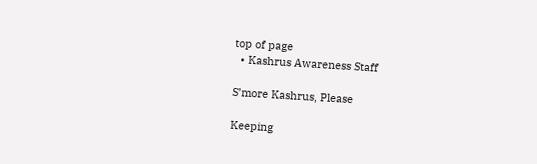top of page
  • Kashrus Awareness Staff

S’more Kashrus, Please

Keeping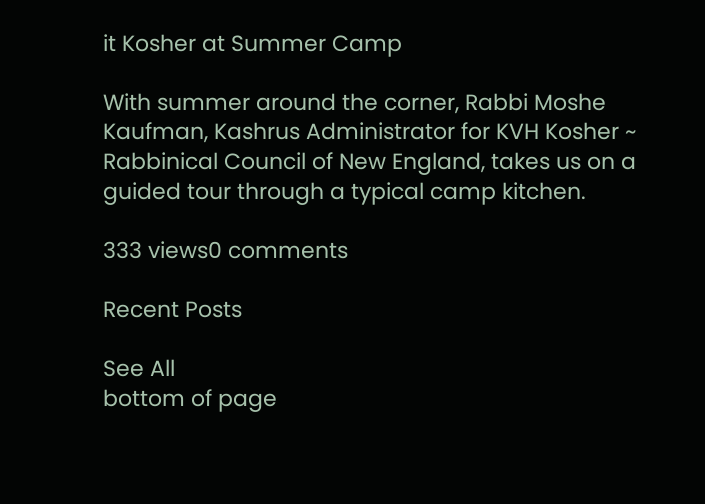it Kosher at Summer Camp

With summer around the corner, Rabbi Moshe Kaufman, Kashrus Administrator for KVH Kosher ~ Rabbinical Council of New England, takes us on a guided tour through a typical camp kitchen.

333 views0 comments

Recent Posts

See All
bottom of page